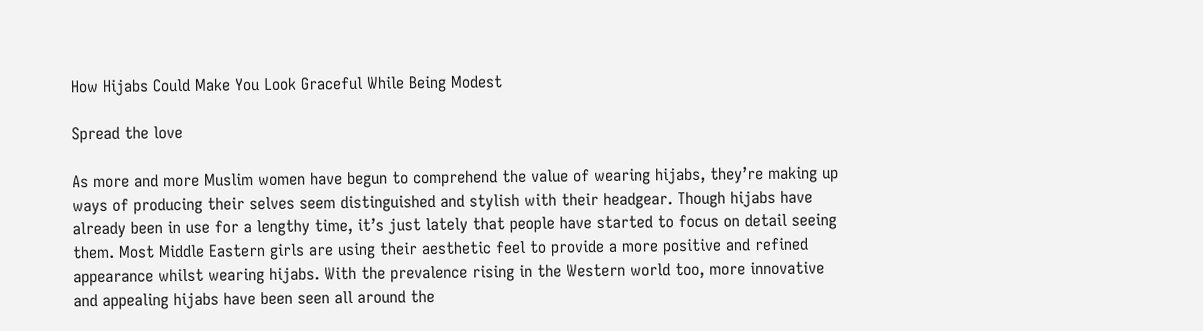How Hijabs Could Make You Look Graceful While Being Modest

Spread the love

As more and more Muslim women have begun to comprehend the value of wearing hijabs, they’re making up ways of producing their selves seem distinguished and stylish with their headgear. Though hijabs have already been in use for a lengthy time, it’s just lately that people have started to focus on detail seeing them. Most Middle Eastern girls are using their aesthetic feel to provide a more positive and refined appearance whilst wearing hijabs. With the prevalence rising in the Western world too, more innovative and appealing hijabs have been seen all around the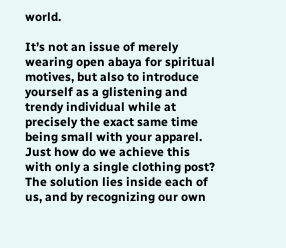world.

It’s not an issue of merely wearing open abaya for spiritual motives, but also to introduce yourself as a glistening and trendy individual while at precisely the exact same time being small with your apparel. Just how do we achieve this with only a single clothing post? The solution lies inside each of us, and by recognizing our own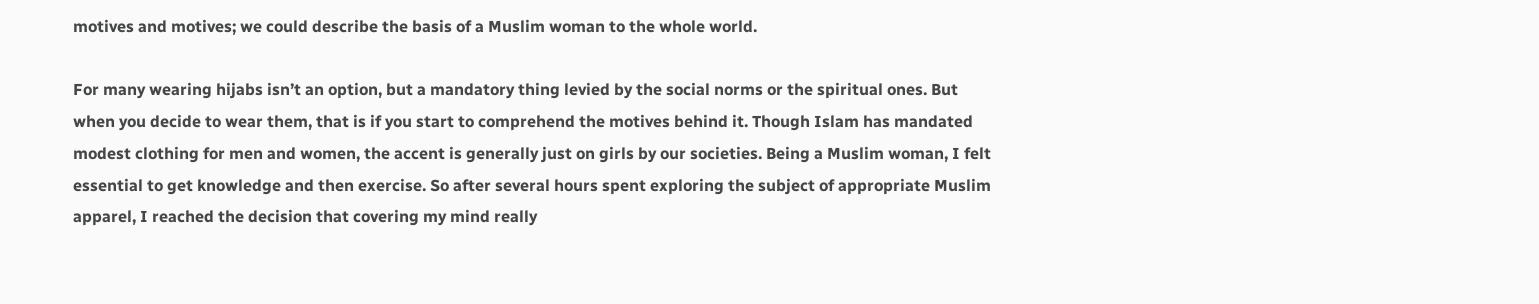motives and motives; we could describe the basis of a Muslim woman to the whole world.

For many wearing hijabs isn’t an option, but a mandatory thing levied by the social norms or the spiritual ones. But when you decide to wear them, that is if you start to comprehend the motives behind it. Though Islam has mandated modest clothing for men and women, the accent is generally just on girls by our societies. Being a Muslim woman, I felt essential to get knowledge and then exercise. So after several hours spent exploring the subject of appropriate Muslim apparel, I reached the decision that covering my mind really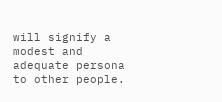will signify a modest and adequate persona to other people.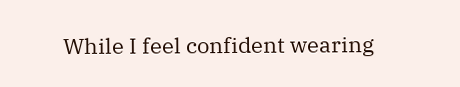While I feel confident wearing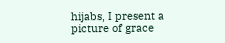hijabs, I present a picture of grace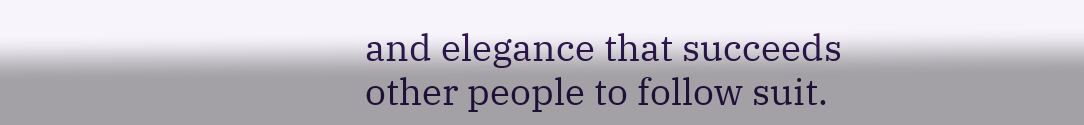and elegance that succeeds other people to follow suit.